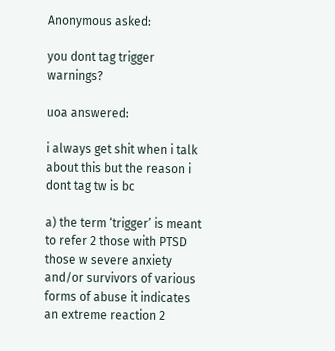Anonymous asked:

you dont tag trigger warnings?

uoa answered:

i always get shit when i talk about this but the reason i dont tag tw is bc

a) the term ‘trigger’ is meant to refer 2 those with PTSD those w severe anxiety and/or survivors of various forms of abuse it indicates an extreme reaction 2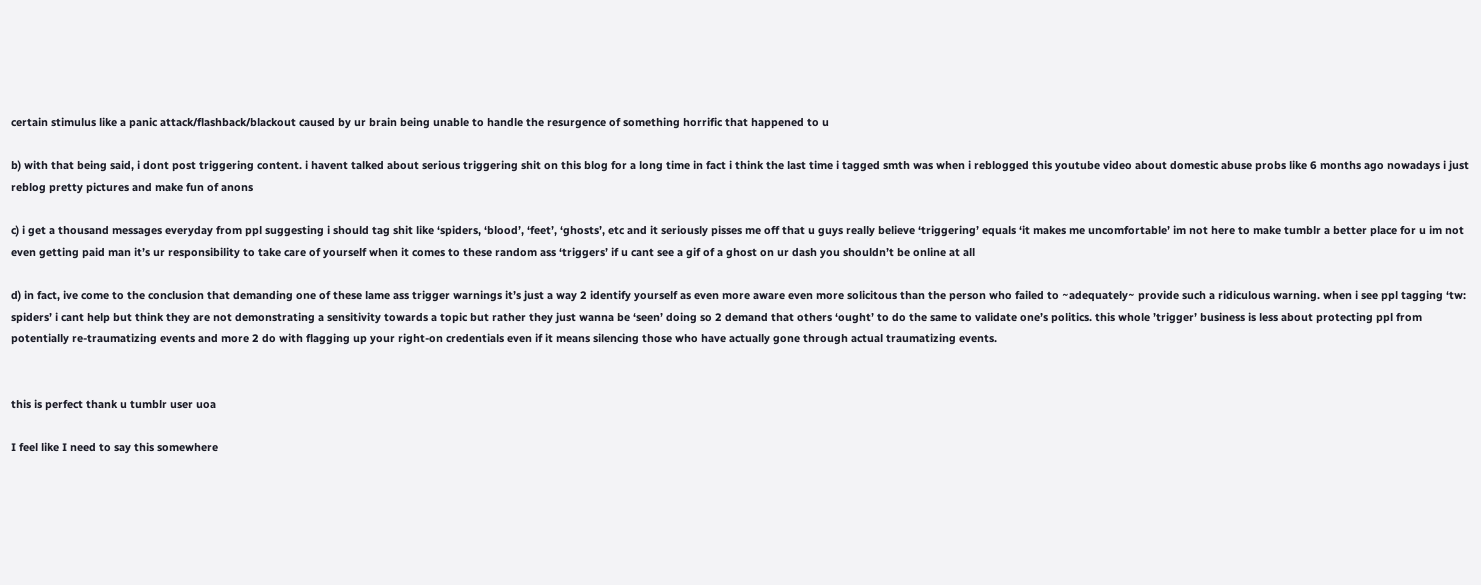certain stimulus like a panic attack/flashback/blackout caused by ur brain being unable to handle the resurgence of something horrific that happened to u

b) with that being said, i dont post triggering content. i havent talked about serious triggering shit on this blog for a long time in fact i think the last time i tagged smth was when i reblogged this youtube video about domestic abuse probs like 6 months ago nowadays i just reblog pretty pictures and make fun of anons

c) i get a thousand messages everyday from ppl suggesting i should tag shit like ‘spiders, ‘blood’, ‘feet’, ‘ghosts’, etc and it seriously pisses me off that u guys really believe ‘triggering’ equals ‘it makes me uncomfortable’ im not here to make tumblr a better place for u im not even getting paid man it’s ur responsibility to take care of yourself when it comes to these random ass ‘triggers’ if u cant see a gif of a ghost on ur dash you shouldn’t be online at all

d) in fact, ive come to the conclusion that demanding one of these lame ass trigger warnings it’s just a way 2 identify yourself as even more aware even more solicitous than the person who failed to ~adequately~ provide such a ridiculous warning. when i see ppl tagging ‘tw: spiders’ i cant help but think they are not demonstrating a sensitivity towards a topic but rather they just wanna be ‘seen’ doing so 2 demand that others ‘ought’ to do the same to validate one’s politics. this whole ’trigger’ business is less about protecting ppl from potentially re-traumatizing events and more 2 do with flagging up your right-on credentials even if it means silencing those who have actually gone through actual traumatizing events.


this is perfect thank u tumblr user uoa

I feel like I need to say this somewhere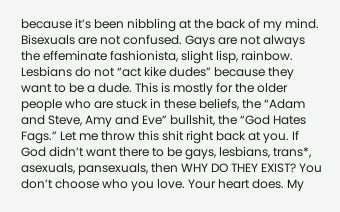because it’s been nibbling at the back of my mind. Bisexuals are not confused. Gays are not always the effeminate fashionista, slight lisp, rainbow. Lesbians do not “act kike dudes” because they want to be a dude. This is mostly for the older people who are stuck in these beliefs, the “Adam and Steve, Amy and Eve” bullshit, the “God Hates Fags.” Let me throw this shit right back at you. If God didn’t want there to be gays, lesbians, trans*, asexuals, pansexuals, then WHY DO THEY EXIST? You don’t choose who you love. Your heart does. My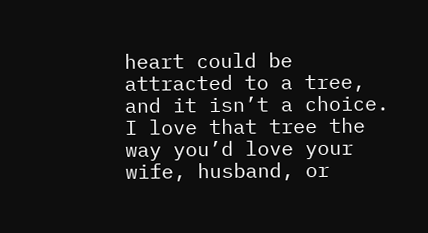heart could be attracted to a tree, and it isn’t a choice. I love that tree the way you’d love your wife, husband, or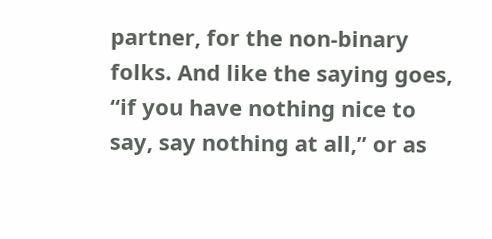partner, for the non-binary folks. And like the saying goes, “if you have nothing nice to say, say nothing at all,” or as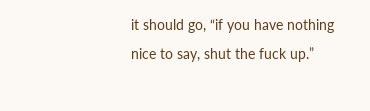it should go, “if you have nothing nice to say, shut the fuck up.”